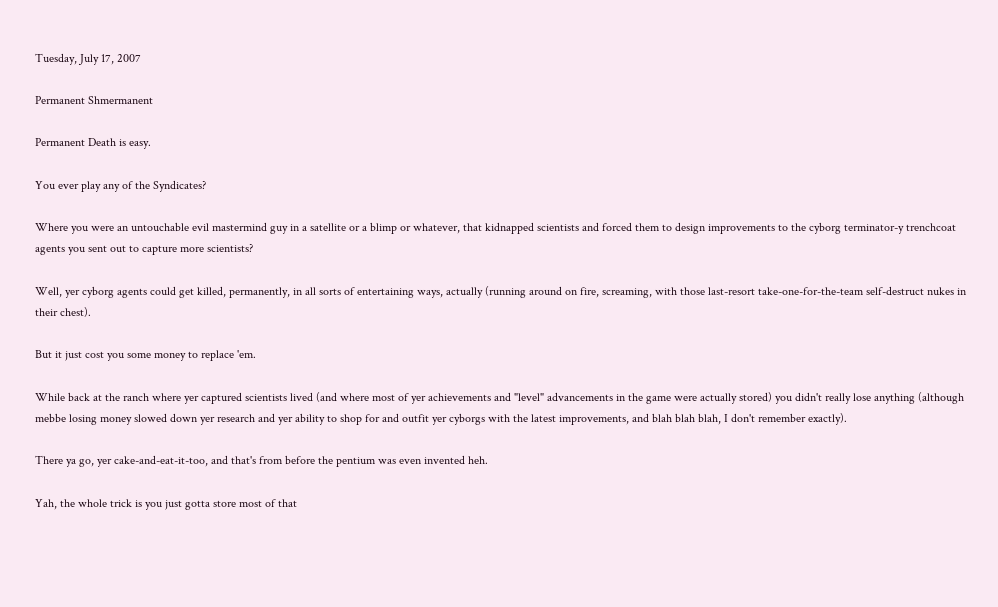Tuesday, July 17, 2007

Permanent Shmermanent

Permanent Death is easy.

You ever play any of the Syndicates?

Where you were an untouchable evil mastermind guy in a satellite or a blimp or whatever, that kidnapped scientists and forced them to design improvements to the cyborg terminator-y trenchcoat agents you sent out to capture more scientists?

Well, yer cyborg agents could get killed, permanently, in all sorts of entertaining ways, actually (running around on fire, screaming, with those last-resort take-one-for-the-team self-destruct nukes in their chest).

But it just cost you some money to replace 'em.

While back at the ranch where yer captured scientists lived (and where most of yer achievements and "level" advancements in the game were actually stored) you didn't really lose anything (although mebbe losing money slowed down yer research and yer ability to shop for and outfit yer cyborgs with the latest improvements, and blah blah blah, I don't remember exactly).

There ya go, yer cake-and-eat-it-too, and that's from before the pentium was even invented heh.

Yah, the whole trick is you just gotta store most of that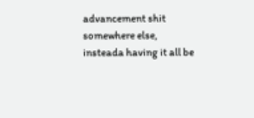advancement shit somewhere else, insteada having it all be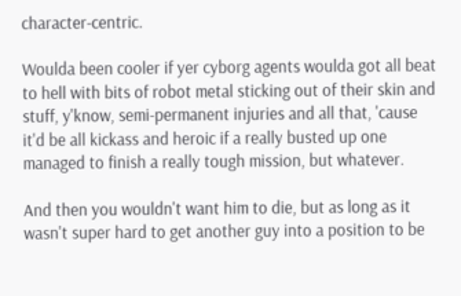character-centric.

Woulda been cooler if yer cyborg agents woulda got all beat to hell with bits of robot metal sticking out of their skin and stuff, y'know, semi-permanent injuries and all that, 'cause it'd be all kickass and heroic if a really busted up one managed to finish a really tough mission, but whatever.

And then you wouldn't want him to die, but as long as it wasn't super hard to get another guy into a position to be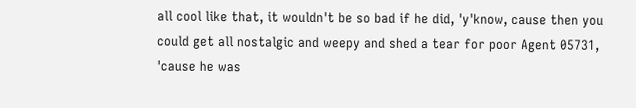all cool like that, it wouldn't be so bad if he did, 'y'know, cause then you could get all nostalgic and weepy and shed a tear for poor Agent 05731, 'cause he was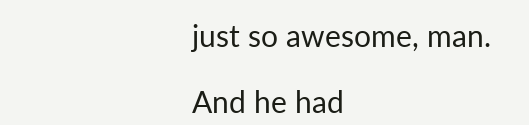just so awesome, man.

And he had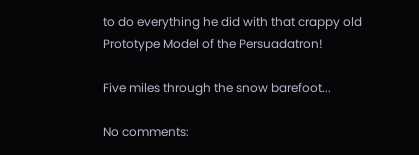to do everything he did with that crappy old Prototype Model of the Persuadatron!

Five miles through the snow barefoot...

No comments: